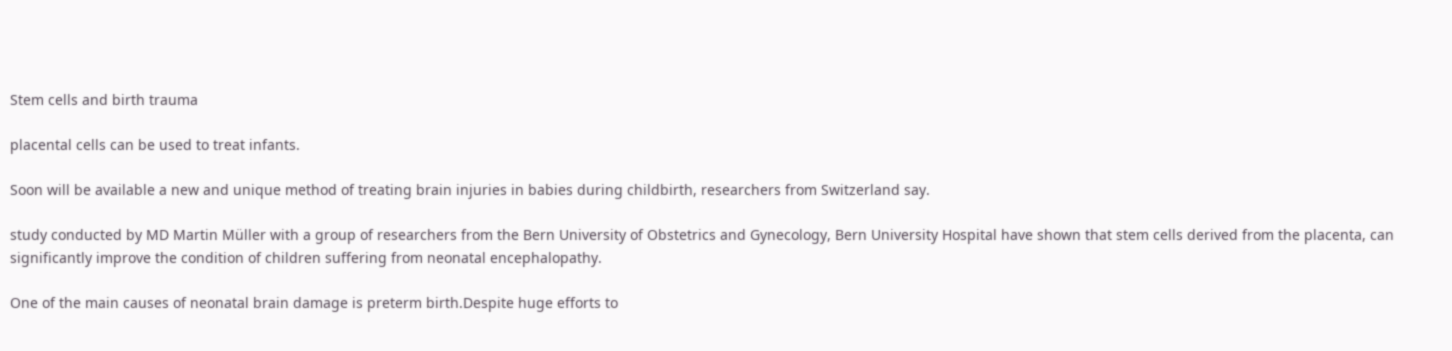Stem cells and birth trauma

placental cells can be used to treat infants.

Soon will be available a new and unique method of treating brain injuries in babies during childbirth, researchers from Switzerland say.

study conducted by MD Martin Müller with a group of researchers from the Bern University of Obstetrics and Gynecology, Bern University Hospital have shown that stem cells derived from the placenta, can significantly improve the condition of children suffering from neonatal encephalopathy.

One of the main causes of neonatal brain damage is preterm birth.Despite huge efforts to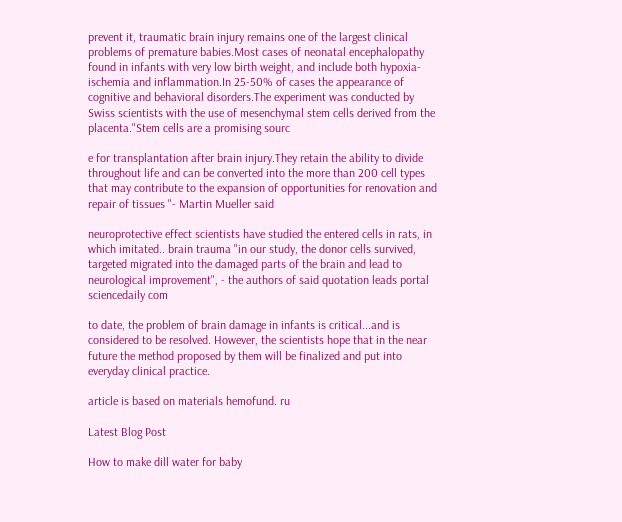prevent it, traumatic brain injury remains one of the largest clinical problems of premature babies.Most cases of neonatal encephalopathy found in infants with very low birth weight, and include both hypoxia-ischemia and inflammation.In 25-50% of cases the appearance of cognitive and behavioral disorders.The experiment was conducted by Swiss scientists with the use of mesenchymal stem cells derived from the placenta."Stem cells are a promising sourc

e for transplantation after brain injury.They retain the ability to divide throughout life and can be converted into the more than 200 cell types that may contribute to the expansion of opportunities for renovation and repair of tissues "- Martin Mueller said

neuroprotective effect scientists have studied the entered cells in rats, in which imitated.. brain trauma "in our study, the donor cells survived, targeted migrated into the damaged parts of the brain and lead to neurological improvement", - the authors of said quotation leads portal sciencedaily com

to date, the problem of brain damage in infants is critical...and is considered to be resolved. However, the scientists hope that in the near future the method proposed by them will be finalized and put into everyday clinical practice.

article is based on materials hemofund. ru

Latest Blog Post

How to make dill water for baby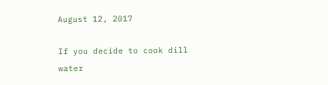August 12, 2017

If you decide to cook dill water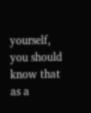yourself, you should know that as a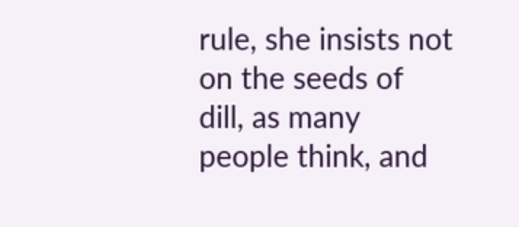rule, she insists not on the seeds of dill, as many people think, and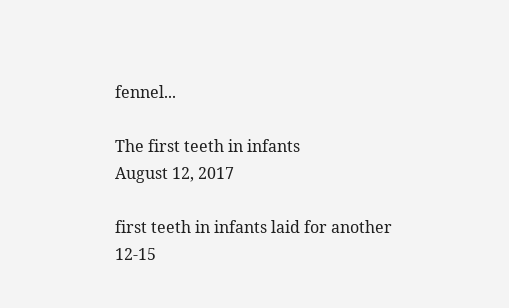fennel...

The first teeth in infants
August 12, 2017

first teeth in infants laid for another 12-15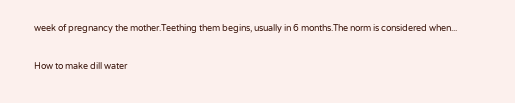week of pregnancy the mother.Teething them begins, usually in 6 months.The norm is considered when...

How to make dill water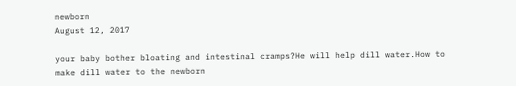newborn
August 12, 2017

your baby bother bloating and intestinal cramps?He will help dill water.How to make dill water to the newborn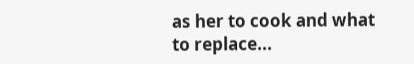as her to cook and what to replace...